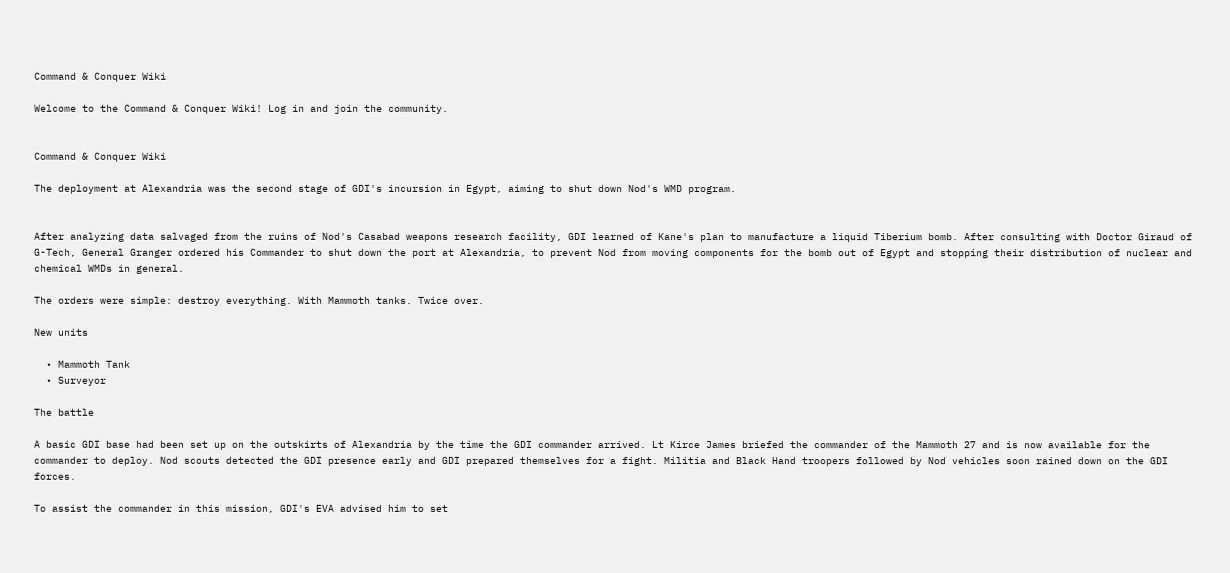Command & Conquer Wiki

Welcome to the Command & Conquer Wiki! Log in and join the community.


Command & Conquer Wiki

The deployment at Alexandria was the second stage of GDI's incursion in Egypt, aiming to shut down Nod's WMD program.


After analyzing data salvaged from the ruins of Nod's Casabad weapons research facility, GDI learned of Kane's plan to manufacture a liquid Tiberium bomb. After consulting with Doctor Giraud of G-Tech, General Granger ordered his Commander to shut down the port at Alexandria, to prevent Nod from moving components for the bomb out of Egypt and stopping their distribution of nuclear and chemical WMDs in general.

The orders were simple: destroy everything. With Mammoth tanks. Twice over.

New units

  • Mammoth Tank
  • Surveyor

The battle

A basic GDI base had been set up on the outskirts of Alexandria by the time the GDI commander arrived. Lt Kirce James briefed the commander of the Mammoth 27 and is now available for the commander to deploy. Nod scouts detected the GDI presence early and GDI prepared themselves for a fight. Militia and Black Hand troopers followed by Nod vehicles soon rained down on the GDI forces.

To assist the commander in this mission, GDI's EVA advised him to set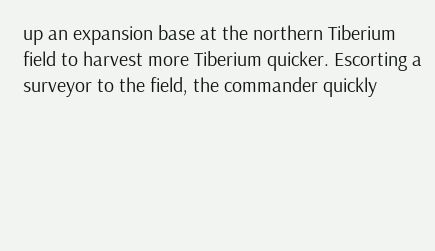up an expansion base at the northern Tiberium field to harvest more Tiberium quicker. Escorting a surveyor to the field, the commander quickly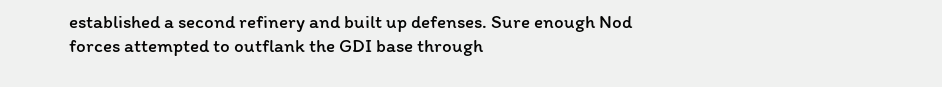established a second refinery and built up defenses. Sure enough Nod forces attempted to outflank the GDI base through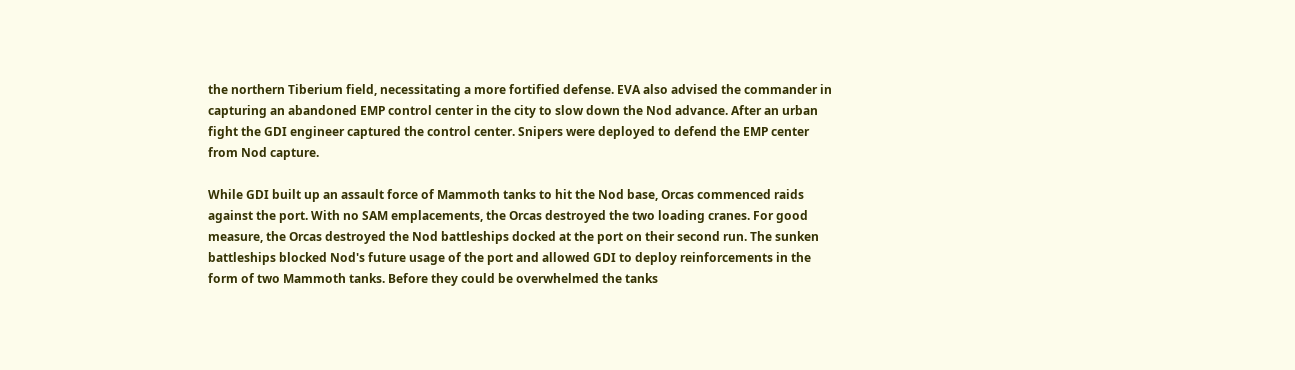the northern Tiberium field, necessitating a more fortified defense. EVA also advised the commander in capturing an abandoned EMP control center in the city to slow down the Nod advance. After an urban fight the GDI engineer captured the control center. Snipers were deployed to defend the EMP center from Nod capture.

While GDI built up an assault force of Mammoth tanks to hit the Nod base, Orcas commenced raids against the port. With no SAM emplacements, the Orcas destroyed the two loading cranes. For good measure, the Orcas destroyed the Nod battleships docked at the port on their second run. The sunken battleships blocked Nod's future usage of the port and allowed GDI to deploy reinforcements in the form of two Mammoth tanks. Before they could be overwhelmed the tanks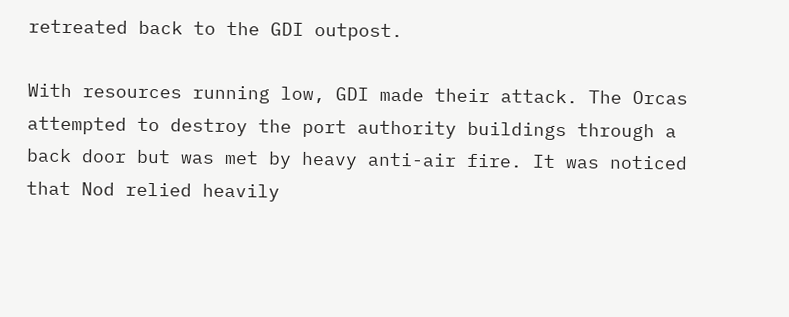retreated back to the GDI outpost.

With resources running low, GDI made their attack. The Orcas attempted to destroy the port authority buildings through a back door but was met by heavy anti-air fire. It was noticed that Nod relied heavily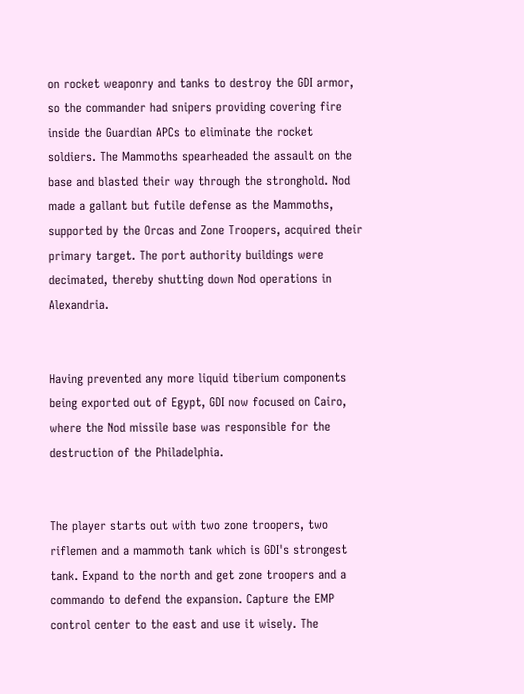on rocket weaponry and tanks to destroy the GDI armor, so the commander had snipers providing covering fire inside the Guardian APCs to eliminate the rocket soldiers. The Mammoths spearheaded the assault on the base and blasted their way through the stronghold. Nod made a gallant but futile defense as the Mammoths, supported by the Orcas and Zone Troopers, acquired their primary target. The port authority buildings were decimated, thereby shutting down Nod operations in Alexandria.


Having prevented any more liquid tiberium components being exported out of Egypt, GDI now focused on Cairo, where the Nod missile base was responsible for the destruction of the Philadelphia.


The player starts out with two zone troopers, two riflemen and a mammoth tank which is GDI's strongest tank. Expand to the north and get zone troopers and a commando to defend the expansion. Capture the EMP control center to the east and use it wisely. The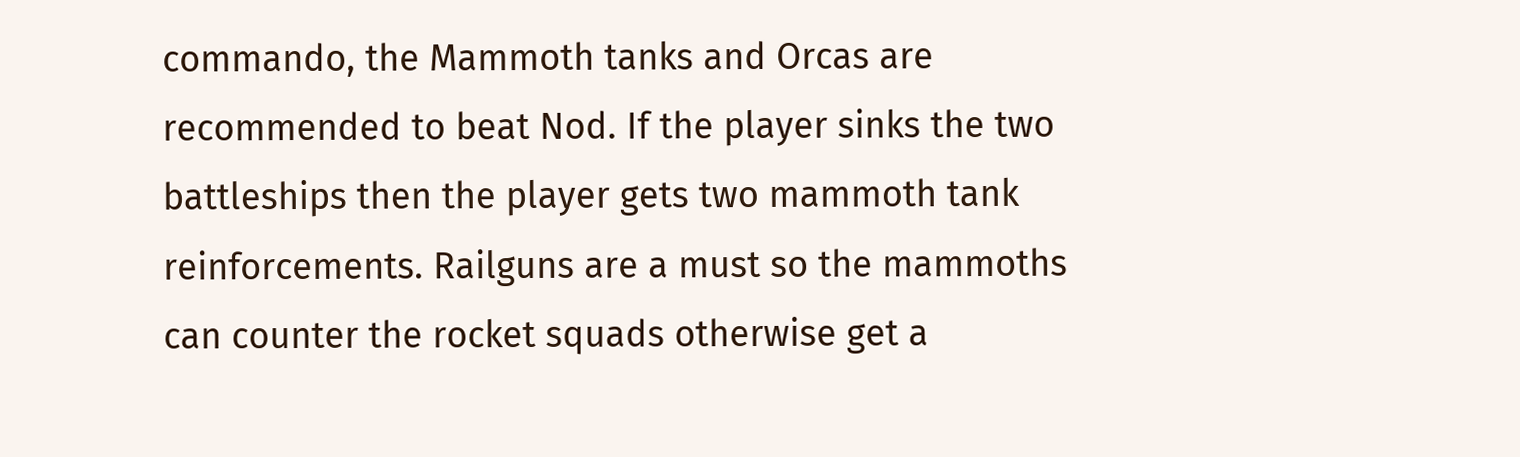commando, the Mammoth tanks and Orcas are recommended to beat Nod. If the player sinks the two battleships then the player gets two mammoth tank reinforcements. Railguns are a must so the mammoths can counter the rocket squads otherwise get a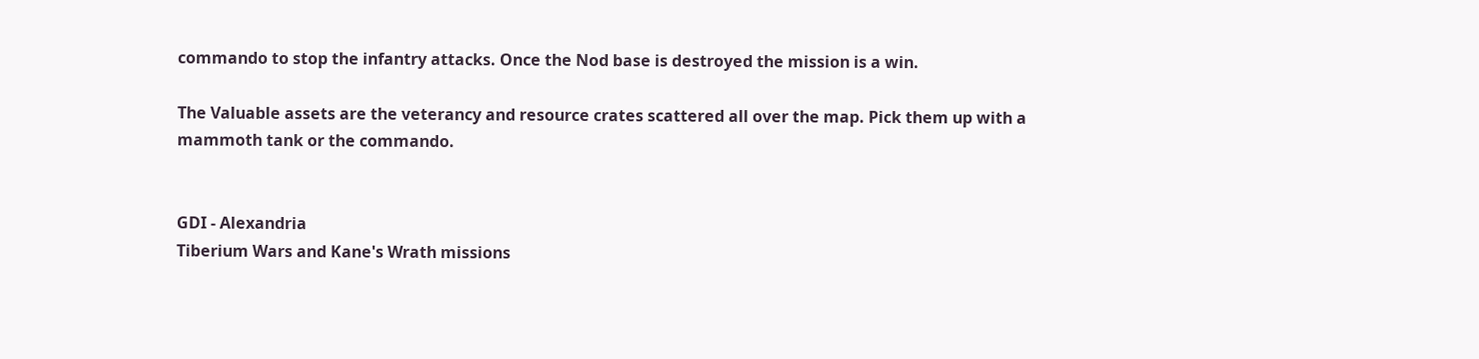commando to stop the infantry attacks. Once the Nod base is destroyed the mission is a win.

The Valuable assets are the veterancy and resource crates scattered all over the map. Pick them up with a mammoth tank or the commando.


GDI - Alexandria
Tiberium Wars and Kane's Wrath missions